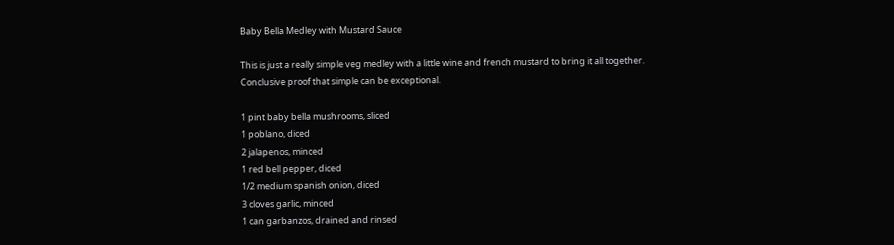Baby Bella Medley with Mustard Sauce

This is just a really simple veg medley with a little wine and french mustard to bring it all together.
Conclusive proof that simple can be exceptional.

1 pint baby bella mushrooms, sliced
1 poblano, diced
2 jalapenos, minced
1 red bell pepper, diced
1/2 medium spanish onion, diced
3 cloves garlic, minced
1 can garbanzos, drained and rinsed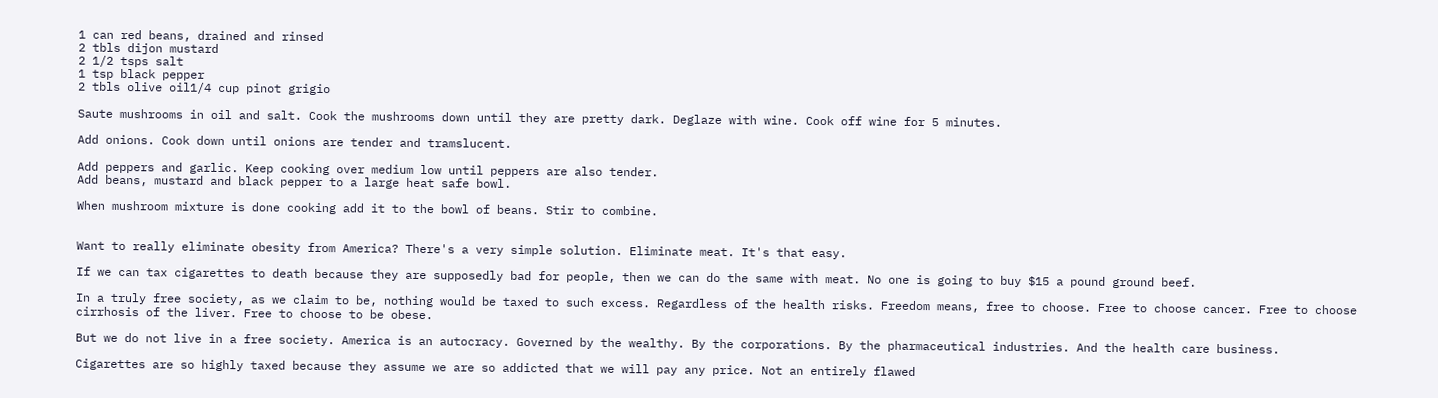1 can red beans, drained and rinsed
2 tbls dijon mustard
2 1/2 tsps salt
1 tsp black pepper
2 tbls olive oil1/4 cup pinot grigio

Saute mushrooms in oil and salt. Cook the mushrooms down until they are pretty dark. Deglaze with wine. Cook off wine for 5 minutes.

Add onions. Cook down until onions are tender and tramslucent.

Add peppers and garlic. Keep cooking over medium low until peppers are also tender.
Add beans, mustard and black pepper to a large heat safe bowl.

When mushroom mixture is done cooking add it to the bowl of beans. Stir to combine.


Want to really eliminate obesity from America? There's a very simple solution. Eliminate meat. It's that easy.

If we can tax cigarettes to death because they are supposedly bad for people, then we can do the same with meat. No one is going to buy $15 a pound ground beef.

In a truly free society, as we claim to be, nothing would be taxed to such excess. Regardless of the health risks. Freedom means, free to choose. Free to choose cancer. Free to choose cirrhosis of the liver. Free to choose to be obese.

But we do not live in a free society. America is an autocracy. Governed by the wealthy. By the corporations. By the pharmaceutical industries. And the health care business.

Cigarettes are so highly taxed because they assume we are so addicted that we will pay any price. Not an entirely flawed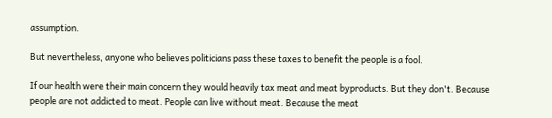assumption.

But nevertheless, anyone who believes politicians pass these taxes to benefit the people is a fool.

If our health were their main concern they would heavily tax meat and meat byproducts. But they don't. Because people are not addicted to meat. People can live without meat. Because the meat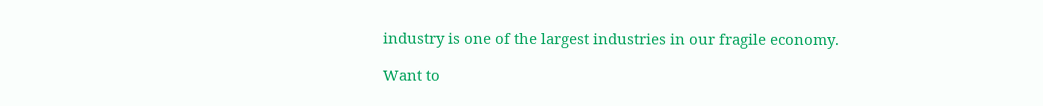industry is one of the largest industries in our fragile economy.

Want to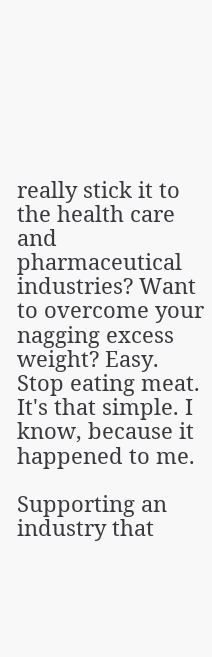really stick it to the health care and pharmaceutical industries? Want to overcome your nagging excess weight? Easy. Stop eating meat. It's that simple. I know, because it happened to me.

Supporting an industry that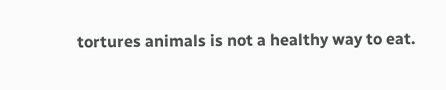tortures animals is not a healthy way to eat.